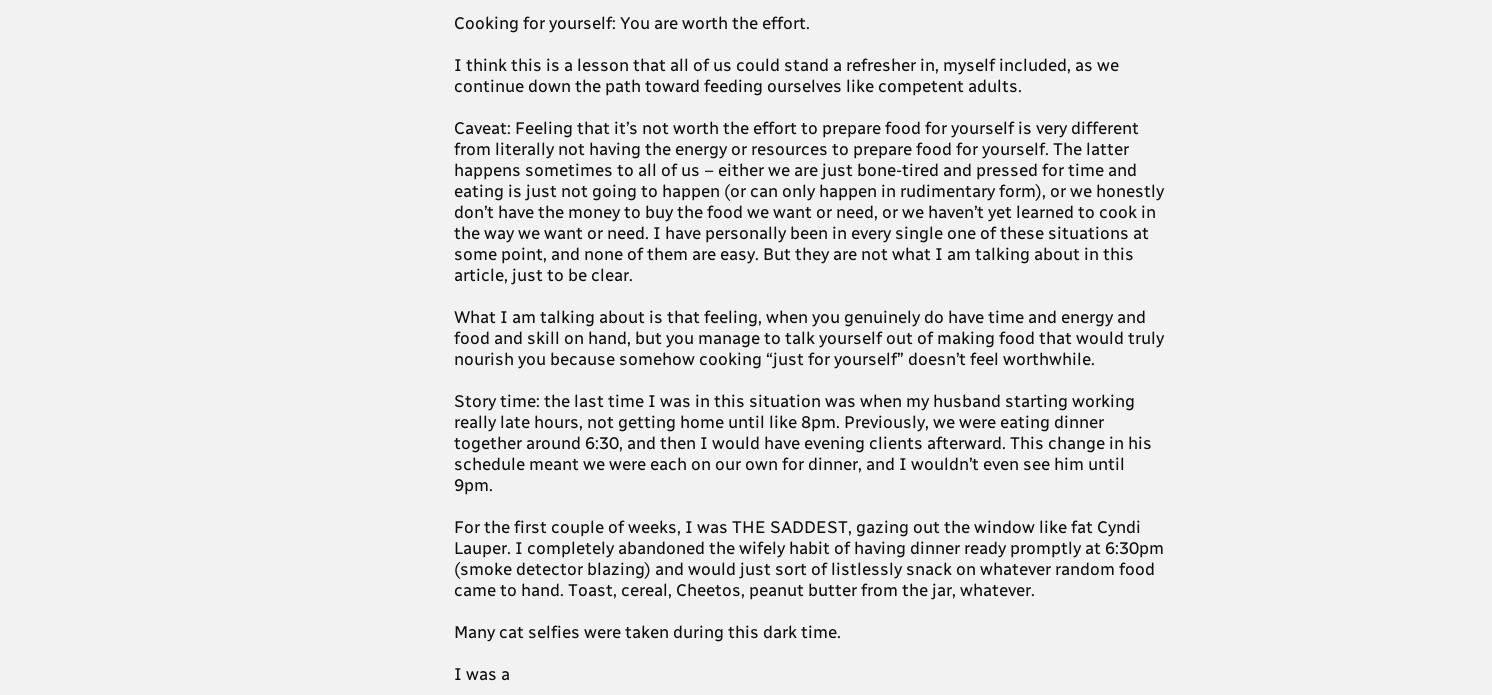Cooking for yourself: You are worth the effort.

I think this is a lesson that all of us could stand a refresher in, myself included, as we continue down the path toward feeding ourselves like competent adults.

Caveat: Feeling that it’s not worth the effort to prepare food for yourself is very different from literally not having the energy or resources to prepare food for yourself. The latter happens sometimes to all of us – either we are just bone-tired and pressed for time and eating is just not going to happen (or can only happen in rudimentary form), or we honestly don’t have the money to buy the food we want or need, or we haven’t yet learned to cook in the way we want or need. I have personally been in every single one of these situations at some point, and none of them are easy. But they are not what I am talking about in this article, just to be clear.

What I am talking about is that feeling, when you genuinely do have time and energy and food and skill on hand, but you manage to talk yourself out of making food that would truly nourish you because somehow cooking “just for yourself” doesn’t feel worthwhile.

Story time: the last time I was in this situation was when my husband starting working really late hours, not getting home until like 8pm. Previously, we were eating dinner together around 6:30, and then I would have evening clients afterward. This change in his schedule meant we were each on our own for dinner, and I wouldn’t even see him until 9pm.

For the first couple of weeks, I was THE SADDEST, gazing out the window like fat Cyndi Lauper. I completely abandoned the wifely habit of having dinner ready promptly at 6:30pm (smoke detector blazing) and would just sort of listlessly snack on whatever random food came to hand. Toast, cereal, Cheetos, peanut butter from the jar, whatever.

Many cat selfies were taken during this dark time.

I was a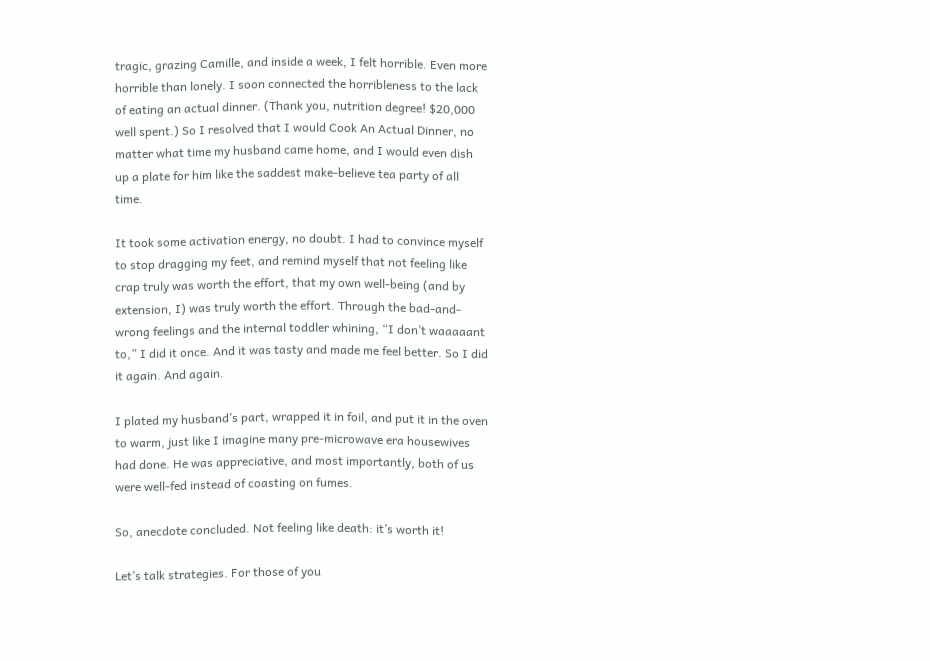tragic, grazing Camille, and inside a week, I felt horrible. Even more horrible than lonely. I soon connected the horribleness to the lack of eating an actual dinner. (Thank you, nutrition degree! $20,000 well spent.) So I resolved that I would Cook An Actual Dinner, no matter what time my husband came home, and I would even dish up a plate for him like the saddest make-believe tea party of all time.

It took some activation energy, no doubt. I had to convince myself to stop dragging my feet, and remind myself that not feeling like crap truly was worth the effort, that my own well-being (and by extension, I) was truly worth the effort. Through the bad-and-wrong feelings and the internal toddler whining, “I don’t waaaaant to,” I did it once. And it was tasty and made me feel better. So I did it again. And again.

I plated my husband’s part, wrapped it in foil, and put it in the oven to warm, just like I imagine many pre-microwave era housewives had done. He was appreciative, and most importantly, both of us were well-fed instead of coasting on fumes.

So, anecdote concluded. Not feeling like death: it’s worth it!

Let’s talk strategies. For those of you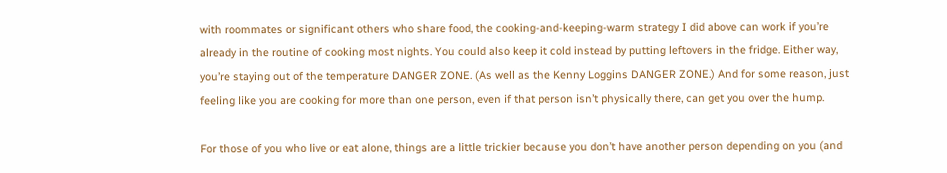with roommates or significant others who share food, the cooking-and-keeping-warm strategy I did above can work if you’re already in the routine of cooking most nights. You could also keep it cold instead by putting leftovers in the fridge. Either way, you’re staying out of the temperature DANGER ZONE. (As well as the Kenny Loggins DANGER ZONE.) And for some reason, just feeling like you are cooking for more than one person, even if that person isn’t physically there, can get you over the hump.

For those of you who live or eat alone, things are a little trickier because you don’t have another person depending on you (and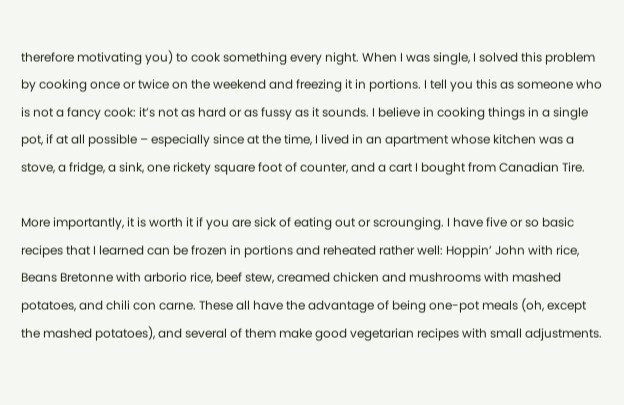therefore motivating you) to cook something every night. When I was single, I solved this problem by cooking once or twice on the weekend and freezing it in portions. I tell you this as someone who is not a fancy cook: it’s not as hard or as fussy as it sounds. I believe in cooking things in a single pot, if at all possible – especially since at the time, I lived in an apartment whose kitchen was a stove, a fridge, a sink, one rickety square foot of counter, and a cart I bought from Canadian Tire.

More importantly, it is worth it if you are sick of eating out or scrounging. I have five or so basic recipes that I learned can be frozen in portions and reheated rather well: Hoppin’ John with rice, Beans Bretonne with arborio rice, beef stew, creamed chicken and mushrooms with mashed potatoes, and chili con carne. These all have the advantage of being one-pot meals (oh, except the mashed potatoes), and several of them make good vegetarian recipes with small adjustments.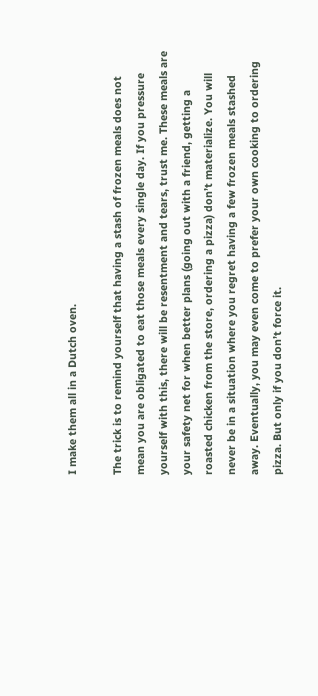I make them all in a Dutch oven.

The trick is to remind yourself that having a stash of frozen meals does not mean you are obligated to eat those meals every single day. If you pressure yourself with this, there will be resentment and tears, trust me. These meals are your safety net for when better plans (going out with a friend, getting a roasted chicken from the store, ordering a pizza) don’t materialize. You will never be in a situation where you regret having a few frozen meals stashed away. Eventually, you may even come to prefer your own cooking to ordering pizza. But only if you don’t force it.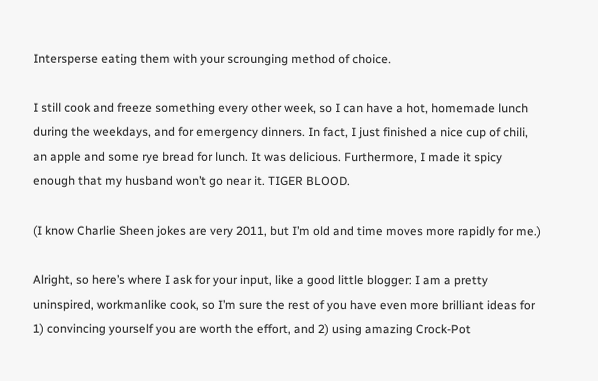Intersperse eating them with your scrounging method of choice.

I still cook and freeze something every other week, so I can have a hot, homemade lunch during the weekdays, and for emergency dinners. In fact, I just finished a nice cup of chili, an apple and some rye bread for lunch. It was delicious. Furthermore, I made it spicy enough that my husband won’t go near it. TIGER BLOOD.

(I know Charlie Sheen jokes are very 2011, but I’m old and time moves more rapidly for me.)

Alright, so here’s where I ask for your input, like a good little blogger: I am a pretty uninspired, workmanlike cook, so I’m sure the rest of you have even more brilliant ideas for 1) convincing yourself you are worth the effort, and 2) using amazing Crock-Pot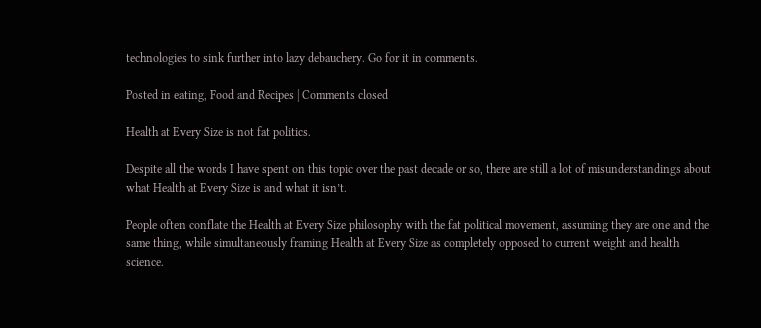technologies to sink further into lazy debauchery. Go for it in comments.

Posted in eating, Food and Recipes | Comments closed

Health at Every Size is not fat politics.

Despite all the words I have spent on this topic over the past decade or so, there are still a lot of misunderstandings about what Health at Every Size is and what it isn’t.

People often conflate the Health at Every Size philosophy with the fat political movement, assuming they are one and the same thing, while simultaneously framing Health at Every Size as completely opposed to current weight and health science.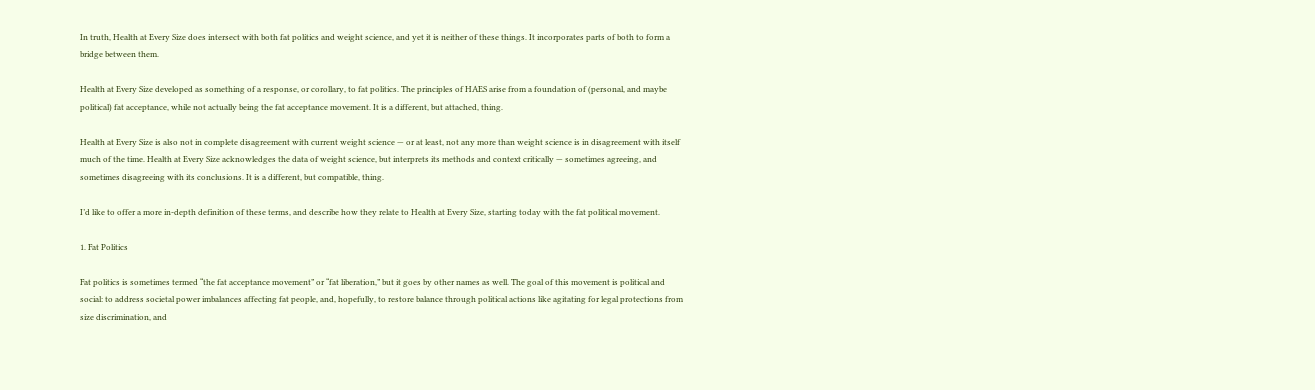In truth, Health at Every Size does intersect with both fat politics and weight science, and yet it is neither of these things. It incorporates parts of both to form a bridge between them.

Health at Every Size developed as something of a response, or corollary, to fat politics. The principles of HAES arise from a foundation of (personal, and maybe political) fat acceptance, while not actually being the fat acceptance movement. It is a different, but attached, thing.

Health at Every Size is also not in complete disagreement with current weight science — or at least, not any more than weight science is in disagreement with itself much of the time. Health at Every Size acknowledges the data of weight science, but interprets its methods and context critically — sometimes agreeing, and sometimes disagreeing with its conclusions. It is a different, but compatible, thing.

I’d like to offer a more in-depth definition of these terms, and describe how they relate to Health at Every Size, starting today with the fat political movement.

1. Fat Politics

Fat politics is sometimes termed “the fat acceptance movement” or “fat liberation,” but it goes by other names as well. The goal of this movement is political and social: to address societal power imbalances affecting fat people, and, hopefully, to restore balance through political actions like agitating for legal protections from size discrimination, and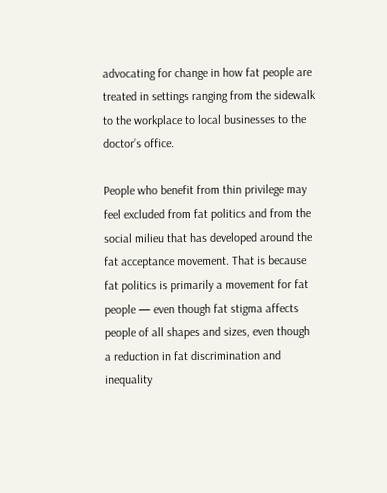advocating for change in how fat people are treated in settings ranging from the sidewalk to the workplace to local businesses to the doctor’s office.

People who benefit from thin privilege may feel excluded from fat politics and from the social milieu that has developed around the fat acceptance movement. That is because fat politics is primarily a movement for fat people — even though fat stigma affects people of all shapes and sizes, even though a reduction in fat discrimination and inequality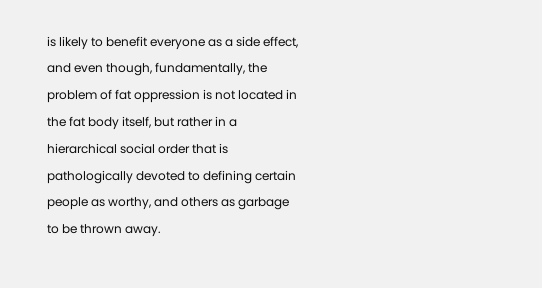is likely to benefit everyone as a side effect, and even though, fundamentally, the problem of fat oppression is not located in the fat body itself, but rather in a hierarchical social order that is pathologically devoted to defining certain people as worthy, and others as garbage to be thrown away.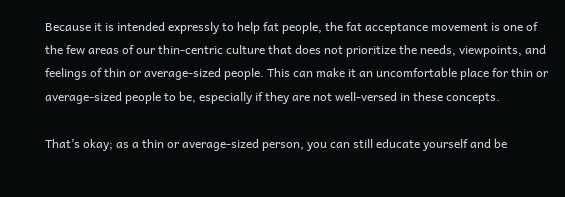Because it is intended expressly to help fat people, the fat acceptance movement is one of the few areas of our thin-centric culture that does not prioritize the needs, viewpoints, and feelings of thin or average-sized people. This can make it an uncomfortable place for thin or average-sized people to be, especially if they are not well-versed in these concepts.

That’s okay; as a thin or average-sized person, you can still educate yourself and be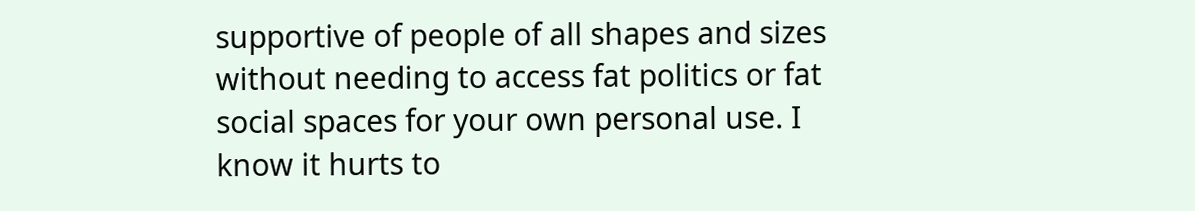supportive of people of all shapes and sizes without needing to access fat politics or fat social spaces for your own personal use. I know it hurts to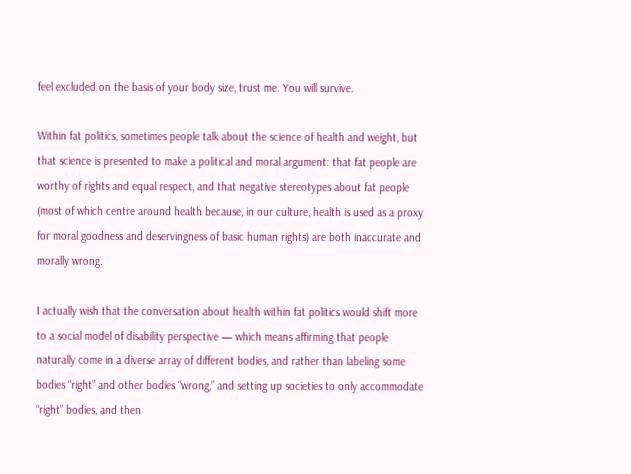feel excluded on the basis of your body size, trust me. You will survive.

Within fat politics, sometimes people talk about the science of health and weight, but that science is presented to make a political and moral argument: that fat people are worthy of rights and equal respect, and that negative stereotypes about fat people (most of which centre around health because, in our culture, health is used as a proxy for moral goodness and deservingness of basic human rights) are both inaccurate and morally wrong.

I actually wish that the conversation about health within fat politics would shift more to a social model of disability perspective — which means affirming that people naturally come in a diverse array of different bodies, and rather than labeling some bodies “right” and other bodies “wrong,” and setting up societies to only accommodate “right” bodies, and then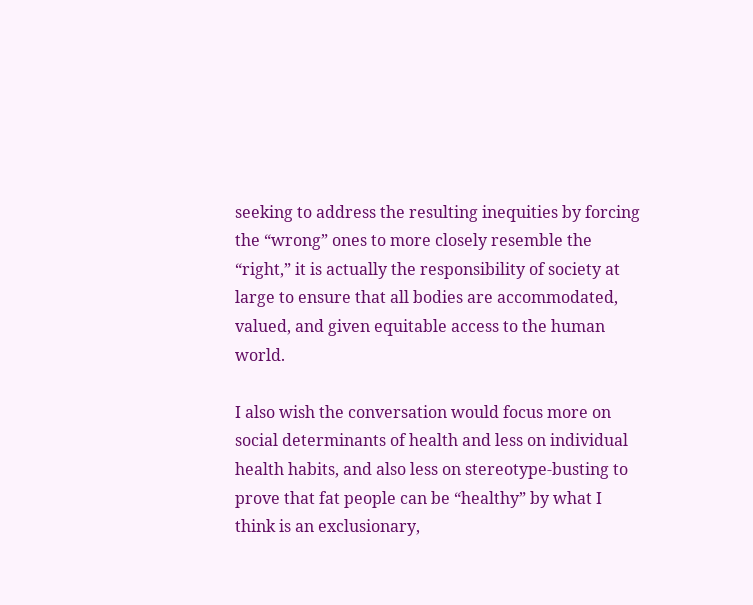seeking to address the resulting inequities by forcing the “wrong” ones to more closely resemble the “right,” it is actually the responsibility of society at large to ensure that all bodies are accommodated, valued, and given equitable access to the human world.

I also wish the conversation would focus more on social determinants of health and less on individual health habits, and also less on stereotype-busting to prove that fat people can be “healthy” by what I think is an exclusionary,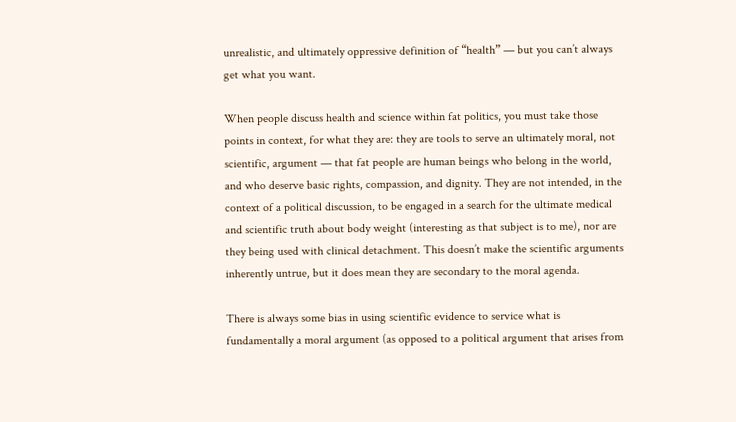unrealistic, and ultimately oppressive definition of “health” — but you can’t always get what you want.

When people discuss health and science within fat politics, you must take those points in context, for what they are: they are tools to serve an ultimately moral, not scientific, argument — that fat people are human beings who belong in the world, and who deserve basic rights, compassion, and dignity. They are not intended, in the context of a political discussion, to be engaged in a search for the ultimate medical and scientific truth about body weight (interesting as that subject is to me), nor are they being used with clinical detachment. This doesn’t make the scientific arguments inherently untrue, but it does mean they are secondary to the moral agenda.

There is always some bias in using scientific evidence to service what is fundamentally a moral argument (as opposed to a political argument that arises from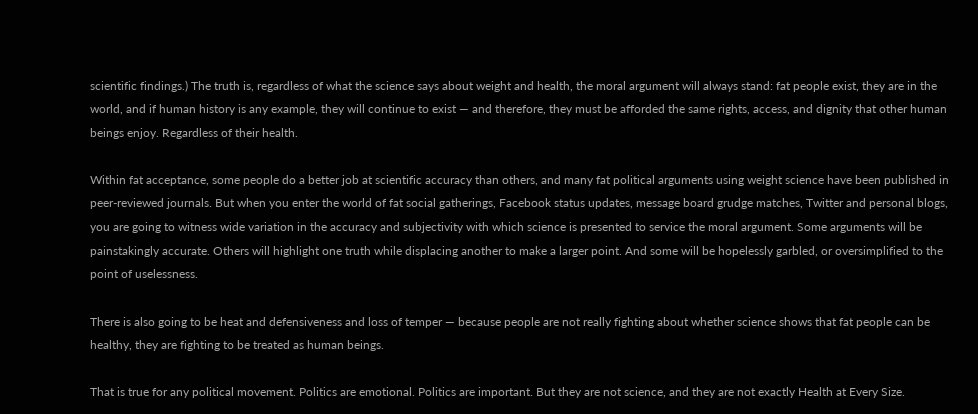scientific findings.) The truth is, regardless of what the science says about weight and health, the moral argument will always stand: fat people exist, they are in the world, and if human history is any example, they will continue to exist — and therefore, they must be afforded the same rights, access, and dignity that other human beings enjoy. Regardless of their health.

Within fat acceptance, some people do a better job at scientific accuracy than others, and many fat political arguments using weight science have been published in peer-reviewed journals. But when you enter the world of fat social gatherings, Facebook status updates, message board grudge matches, Twitter and personal blogs, you are going to witness wide variation in the accuracy and subjectivity with which science is presented to service the moral argument. Some arguments will be painstakingly accurate. Others will highlight one truth while displacing another to make a larger point. And some will be hopelessly garbled, or oversimplified to the point of uselessness.

There is also going to be heat and defensiveness and loss of temper — because people are not really fighting about whether science shows that fat people can be healthy, they are fighting to be treated as human beings.

That is true for any political movement. Politics are emotional. Politics are important. But they are not science, and they are not exactly Health at Every Size.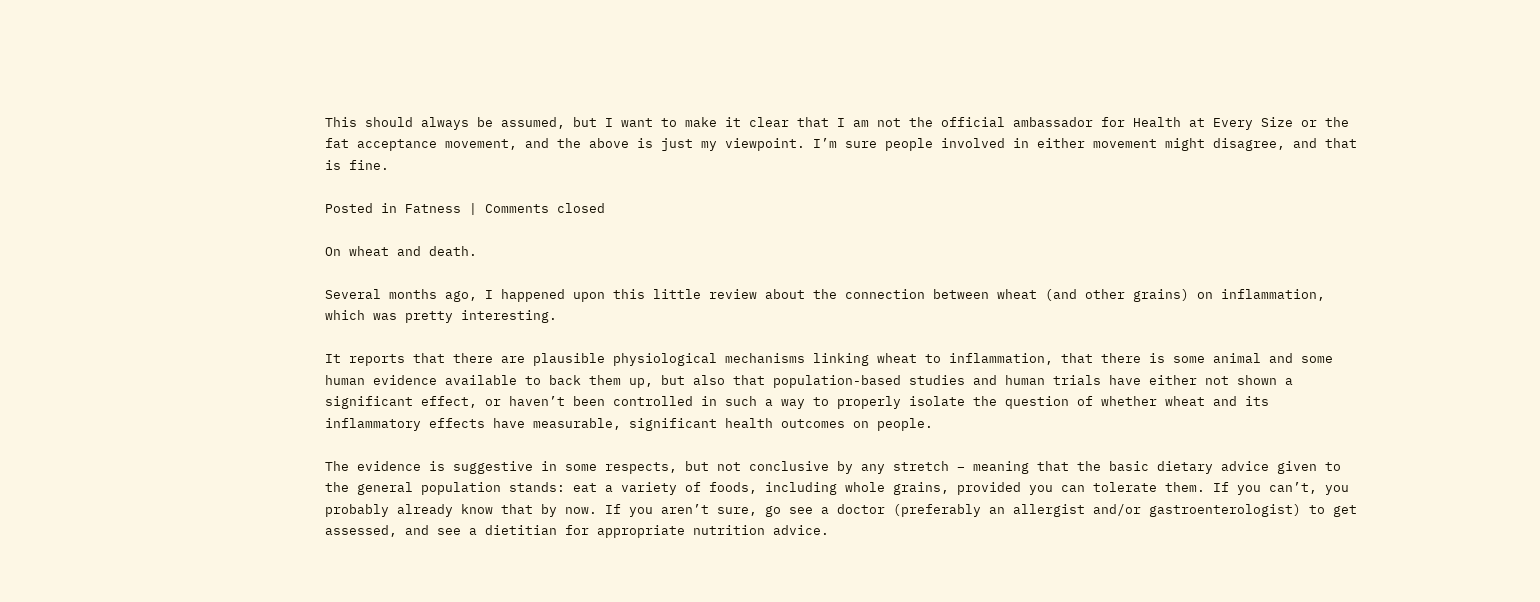This should always be assumed, but I want to make it clear that I am not the official ambassador for Health at Every Size or the fat acceptance movement, and the above is just my viewpoint. I’m sure people involved in either movement might disagree, and that is fine.

Posted in Fatness | Comments closed

On wheat and death.

Several months ago, I happened upon this little review about the connection between wheat (and other grains) on inflammation, which was pretty interesting.

It reports that there are plausible physiological mechanisms linking wheat to inflammation, that there is some animal and some human evidence available to back them up, but also that population-based studies and human trials have either not shown a significant effect, or haven’t been controlled in such a way to properly isolate the question of whether wheat and its inflammatory effects have measurable, significant health outcomes on people.

The evidence is suggestive in some respects, but not conclusive by any stretch – meaning that the basic dietary advice given to the general population stands: eat a variety of foods, including whole grains, provided you can tolerate them. If you can’t, you probably already know that by now. If you aren’t sure, go see a doctor (preferably an allergist and/or gastroenterologist) to get assessed, and see a dietitian for appropriate nutrition advice.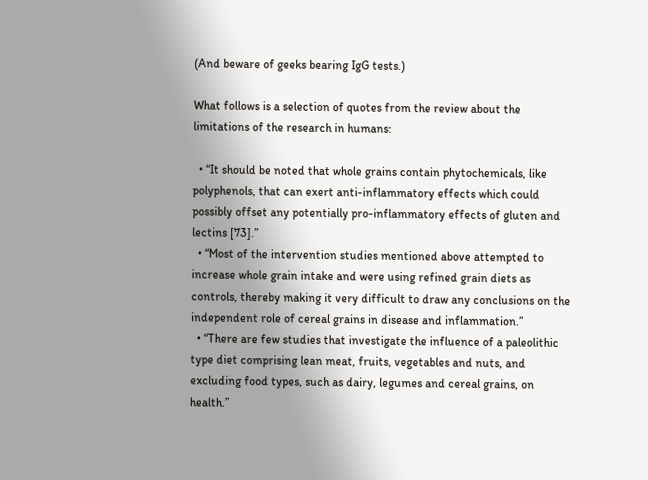(And beware of geeks bearing IgG tests.)

What follows is a selection of quotes from the review about the limitations of the research in humans:

  • “It should be noted that whole grains contain phytochemicals, like polyphenols, that can exert anti-inflammatory effects which could possibly offset any potentially pro-inflammatory effects of gluten and lectins [73].”
  • “Most of the intervention studies mentioned above attempted to increase whole grain intake and were using refined grain diets as controls, thereby making it very difficult to draw any conclusions on the independent role of cereal grains in disease and inflammation.”
  • “There are few studies that investigate the influence of a paleolithic type diet comprising lean meat, fruits, vegetables and nuts, and excluding food types, such as dairy, legumes and cereal grains, on health.”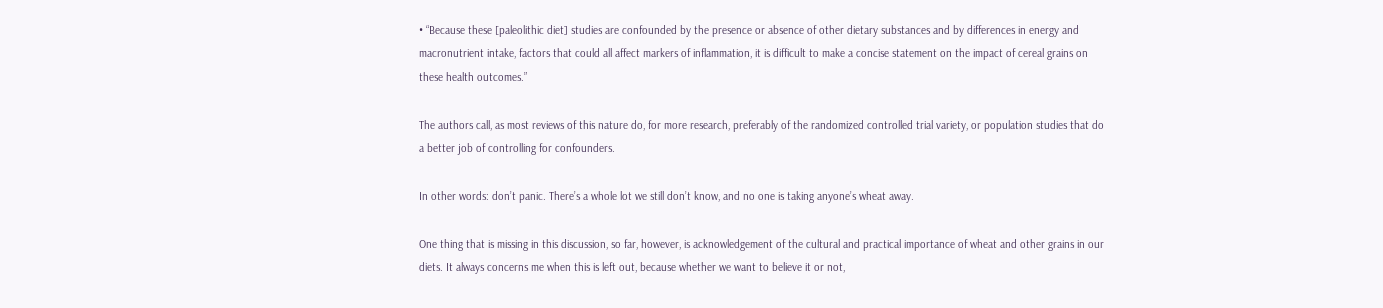• “Because these [paleolithic diet] studies are confounded by the presence or absence of other dietary substances and by differences in energy and macronutrient intake, factors that could all affect markers of inflammation, it is difficult to make a concise statement on the impact of cereal grains on these health outcomes.”

The authors call, as most reviews of this nature do, for more research, preferably of the randomized controlled trial variety, or population studies that do a better job of controlling for confounders.

In other words: don’t panic. There’s a whole lot we still don’t know, and no one is taking anyone’s wheat away.

One thing that is missing in this discussion, so far, however, is acknowledgement of the cultural and practical importance of wheat and other grains in our diets. It always concerns me when this is left out, because whether we want to believe it or not,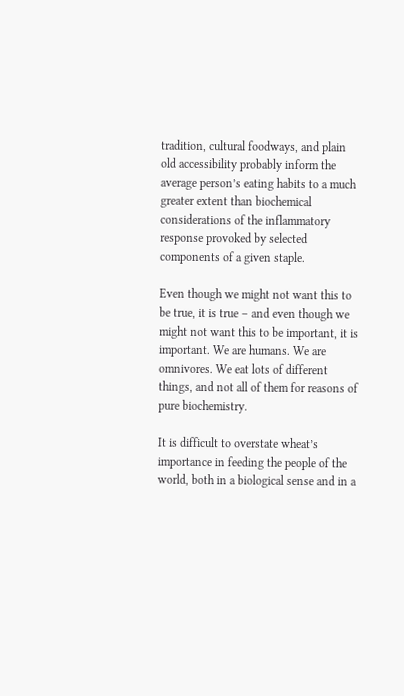tradition, cultural foodways, and plain old accessibility probably inform the average person’s eating habits to a much greater extent than biochemical considerations of the inflammatory response provoked by selected components of a given staple.

Even though we might not want this to be true, it is true – and even though we might not want this to be important, it is important. We are humans. We are omnivores. We eat lots of different things, and not all of them for reasons of pure biochemistry.

It is difficult to overstate wheat’s importance in feeding the people of the world, both in a biological sense and in a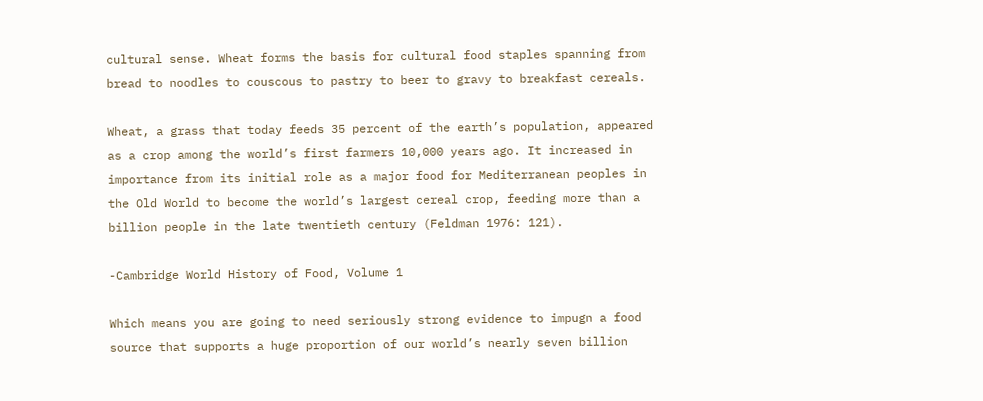cultural sense. Wheat forms the basis for cultural food staples spanning from bread to noodles to couscous to pastry to beer to gravy to breakfast cereals.

Wheat, a grass that today feeds 35 percent of the earth’s population, appeared as a crop among the world’s first farmers 10,000 years ago. It increased in importance from its initial role as a major food for Mediterranean peoples in the Old World to become the world’s largest cereal crop, feeding more than a billion people in the late twentieth century (Feldman 1976: 121).

-Cambridge World History of Food, Volume 1

Which means you are going to need seriously strong evidence to impugn a food source that supports a huge proportion of our world’s nearly seven billion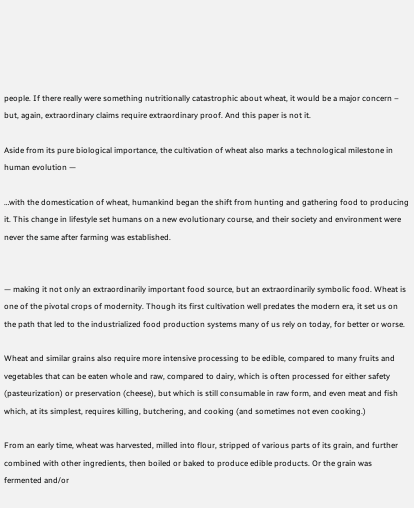people. If there really were something nutritionally catastrophic about wheat, it would be a major concern – but, again, extraordinary claims require extraordinary proof. And this paper is not it.

Aside from its pure biological importance, the cultivation of wheat also marks a technological milestone in human evolution —

…with the domestication of wheat, humankind began the shift from hunting and gathering food to producing it. This change in lifestyle set humans on a new evolutionary course, and their society and environment were never the same after farming was established.


— making it not only an extraordinarily important food source, but an extraordinarily symbolic food. Wheat is one of the pivotal crops of modernity. Though its first cultivation well predates the modern era, it set us on the path that led to the industrialized food production systems many of us rely on today, for better or worse.

Wheat and similar grains also require more intensive processing to be edible, compared to many fruits and vegetables that can be eaten whole and raw, compared to dairy, which is often processed for either safety (pasteurization) or preservation (cheese), but which is still consumable in raw form, and even meat and fish which, at its simplest, requires killing, butchering, and cooking (and sometimes not even cooking.)

From an early time, wheat was harvested, milled into flour, stripped of various parts of its grain, and further combined with other ingredients, then boiled or baked to produce edible products. Or the grain was fermented and/or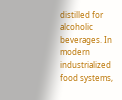distilled for alcoholic beverages. In modern industrialized food systems,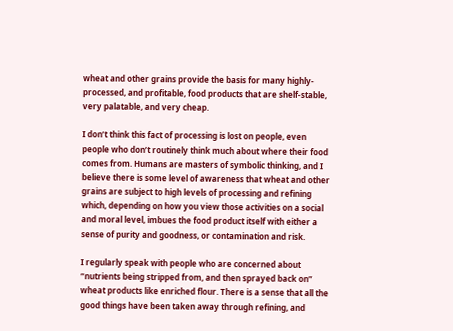wheat and other grains provide the basis for many highly-processed, and profitable, food products that are shelf-stable, very palatable, and very cheap.

I don’t think this fact of processing is lost on people, even people who don’t routinely think much about where their food comes from. Humans are masters of symbolic thinking, and I believe there is some level of awareness that wheat and other grains are subject to high levels of processing and refining which, depending on how you view those activities on a social and moral level, imbues the food product itself with either a sense of purity and goodness, or contamination and risk.

I regularly speak with people who are concerned about “nutrients being stripped from, and then sprayed back on” wheat products like enriched flour. There is a sense that all the good things have been taken away through refining, and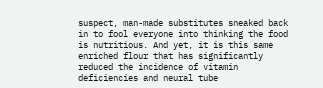suspect, man-made substitutes sneaked back in to fool everyone into thinking the food is nutritious. And yet, it is this same enriched flour that has significantly reduced the incidence of vitamin deficiencies and neural tube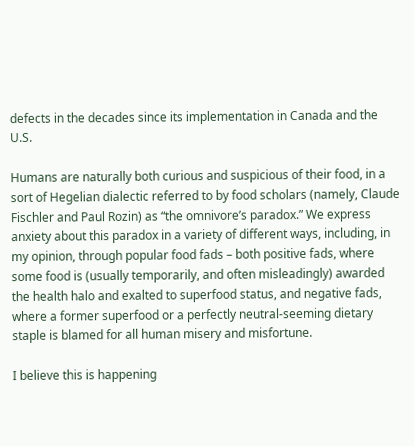defects in the decades since its implementation in Canada and the U.S.

Humans are naturally both curious and suspicious of their food, in a sort of Hegelian dialectic referred to by food scholars (namely, Claude Fischler and Paul Rozin) as “the omnivore’s paradox.” We express anxiety about this paradox in a variety of different ways, including, in my opinion, through popular food fads – both positive fads, where some food is (usually temporarily, and often misleadingly) awarded the health halo and exalted to superfood status, and negative fads, where a former superfood or a perfectly neutral-seeming dietary staple is blamed for all human misery and misfortune.

I believe this is happening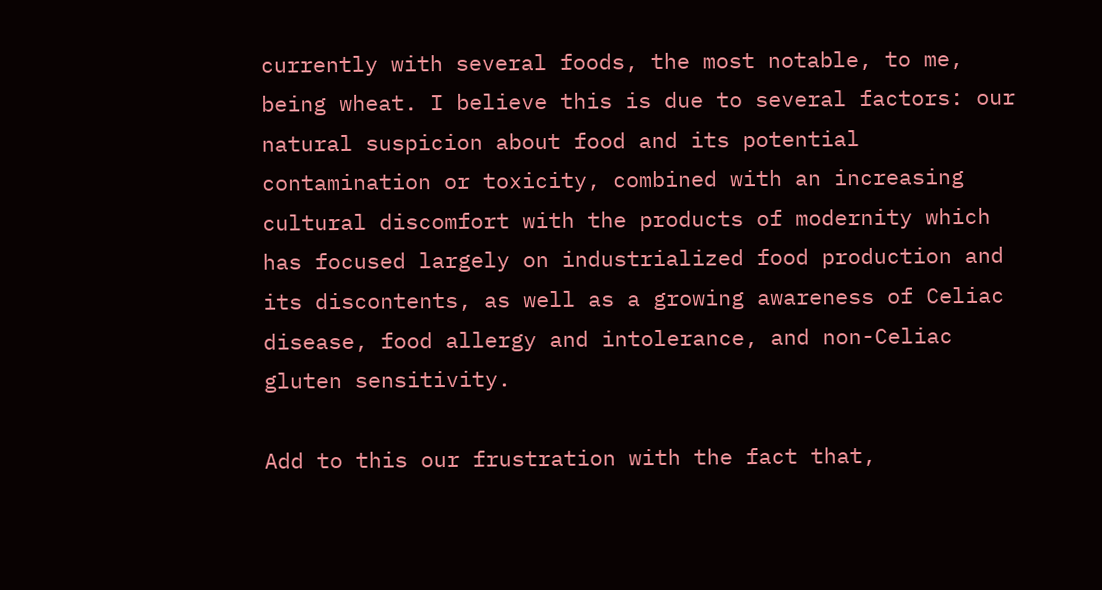currently with several foods, the most notable, to me, being wheat. I believe this is due to several factors: our natural suspicion about food and its potential contamination or toxicity, combined with an increasing cultural discomfort with the products of modernity which has focused largely on industrialized food production and its discontents, as well as a growing awareness of Celiac disease, food allergy and intolerance, and non-Celiac gluten sensitivity.

Add to this our frustration with the fact that,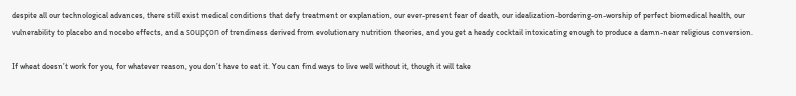despite all our technological advances, there still exist medical conditions that defy treatment or explanation, our ever-present fear of death, our idealization-bordering-on-worship of perfect biomedical health, our vulnerability to placebo and nocebo effects, and a soupçon of trendiness derived from evolutionary nutrition theories, and you get a heady cocktail intoxicating enough to produce a damn-near religious conversion.

If wheat doesn’t work for you, for whatever reason, you don’t have to eat it. You can find ways to live well without it, though it will take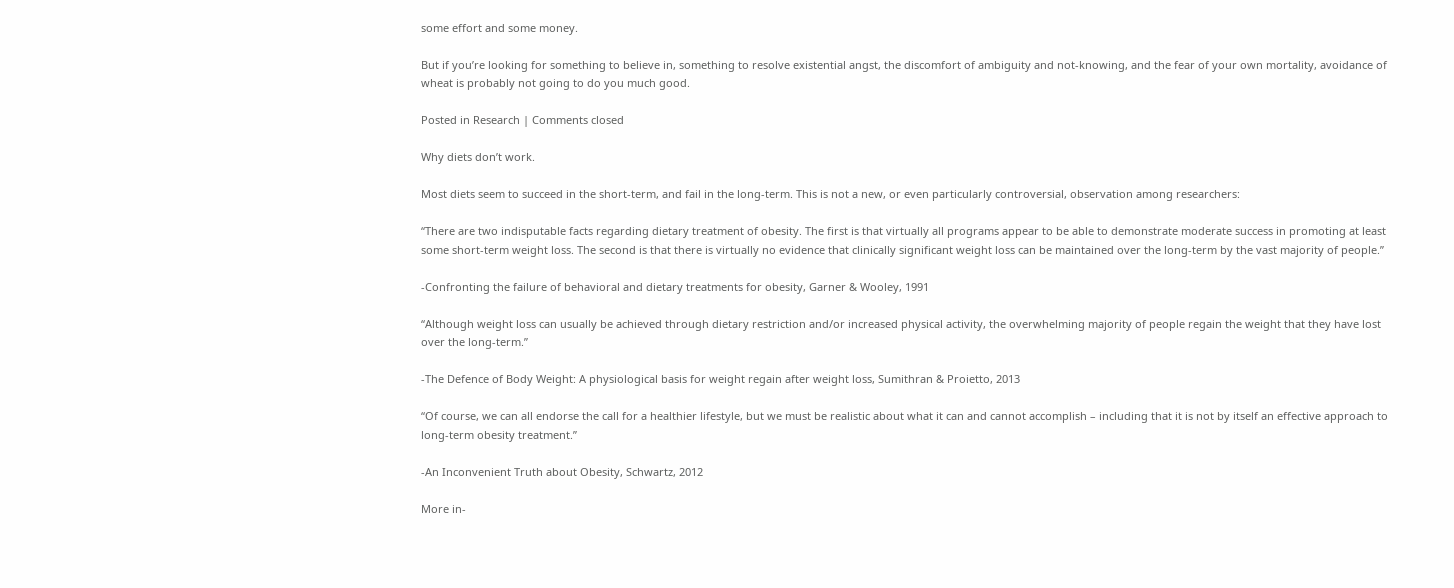some effort and some money.

But if you’re looking for something to believe in, something to resolve existential angst, the discomfort of ambiguity and not-knowing, and the fear of your own mortality, avoidance of wheat is probably not going to do you much good.

Posted in Research | Comments closed

Why diets don’t work.

Most diets seem to succeed in the short-term, and fail in the long-term. This is not a new, or even particularly controversial, observation among researchers:

“There are two indisputable facts regarding dietary treatment of obesity. The first is that virtually all programs appear to be able to demonstrate moderate success in promoting at least some short-term weight loss. The second is that there is virtually no evidence that clinically significant weight loss can be maintained over the long-term by the vast majority of people.”

-Confronting the failure of behavioral and dietary treatments for obesity, Garner & Wooley, 1991

“Although weight loss can usually be achieved through dietary restriction and/or increased physical activity, the overwhelming majority of people regain the weight that they have lost over the long-term.”

-The Defence of Body Weight: A physiological basis for weight regain after weight loss, Sumithran & Proietto, 2013

“Of course, we can all endorse the call for a healthier lifestyle, but we must be realistic about what it can and cannot accomplish – including that it is not by itself an effective approach to long-term obesity treatment.”

-An Inconvenient Truth about Obesity, Schwartz, 2012

More in-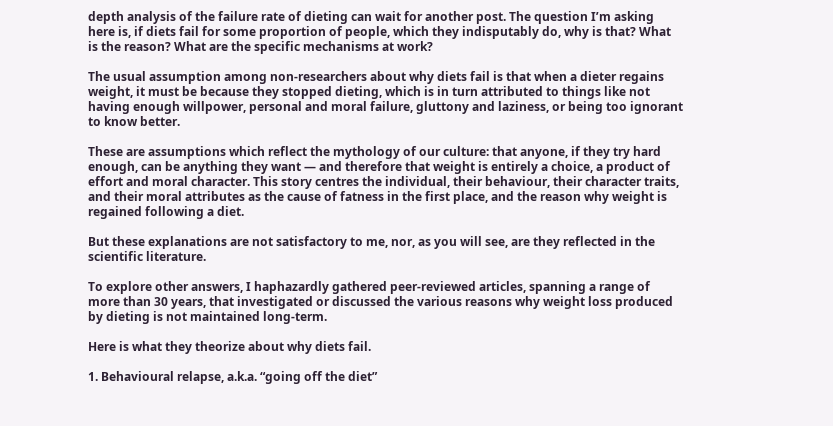depth analysis of the failure rate of dieting can wait for another post. The question I’m asking here is, if diets fail for some proportion of people, which they indisputably do, why is that? What is the reason? What are the specific mechanisms at work?

The usual assumption among non-researchers about why diets fail is that when a dieter regains weight, it must be because they stopped dieting, which is in turn attributed to things like not having enough willpower, personal and moral failure, gluttony and laziness, or being too ignorant to know better.

These are assumptions which reflect the mythology of our culture: that anyone, if they try hard enough, can be anything they want — and therefore that weight is entirely a choice, a product of effort and moral character. This story centres the individual, their behaviour, their character traits, and their moral attributes as the cause of fatness in the first place, and the reason why weight is regained following a diet.

But these explanations are not satisfactory to me, nor, as you will see, are they reflected in the scientific literature.

To explore other answers, I haphazardly gathered peer-reviewed articles, spanning a range of more than 30 years, that investigated or discussed the various reasons why weight loss produced by dieting is not maintained long-term.

Here is what they theorize about why diets fail.

1. Behavioural relapse, a.k.a. “going off the diet”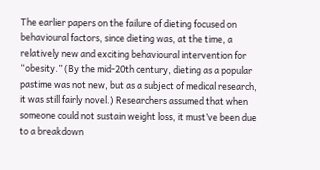The earlier papers on the failure of dieting focused on behavioural factors, since dieting was, at the time, a relatively new and exciting behavioural intervention for “obesity.” (By the mid-20th century, dieting as a popular pastime was not new, but as a subject of medical research, it was still fairly novel.) Researchers assumed that when someone could not sustain weight loss, it must’ve been due to a breakdown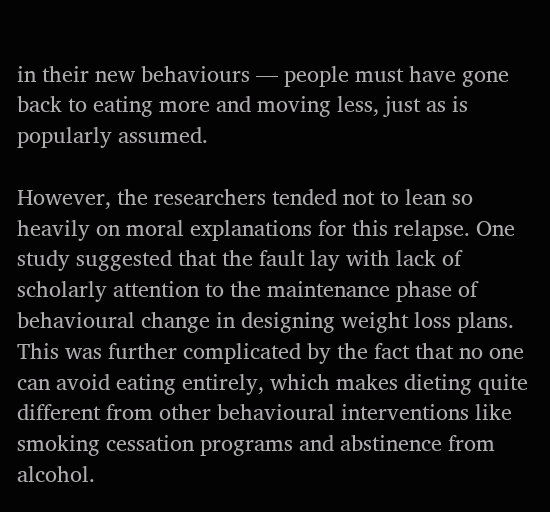in their new behaviours — people must have gone back to eating more and moving less, just as is popularly assumed.

However, the researchers tended not to lean so heavily on moral explanations for this relapse. One study suggested that the fault lay with lack of scholarly attention to the maintenance phase of behavioural change in designing weight loss plans. This was further complicated by the fact that no one can avoid eating entirely, which makes dieting quite different from other behavioural interventions like smoking cessation programs and abstinence from alcohol.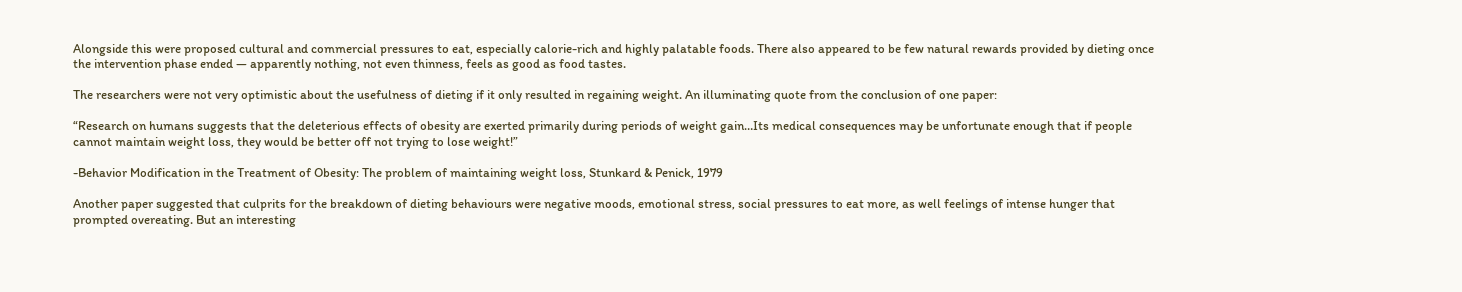Alongside this were proposed cultural and commercial pressures to eat, especially calorie-rich and highly palatable foods. There also appeared to be few natural rewards provided by dieting once the intervention phase ended — apparently nothing, not even thinness, feels as good as food tastes.

The researchers were not very optimistic about the usefulness of dieting if it only resulted in regaining weight. An illuminating quote from the conclusion of one paper:

“Research on humans suggests that the deleterious effects of obesity are exerted primarily during periods of weight gain…Its medical consequences may be unfortunate enough that if people cannot maintain weight loss, they would be better off not trying to lose weight!”

-Behavior Modification in the Treatment of Obesity: The problem of maintaining weight loss, Stunkard & Penick, 1979

Another paper suggested that culprits for the breakdown of dieting behaviours were negative moods, emotional stress, social pressures to eat more, as well feelings of intense hunger that prompted overeating. But an interesting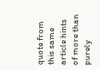quote from this same article hints of more than purely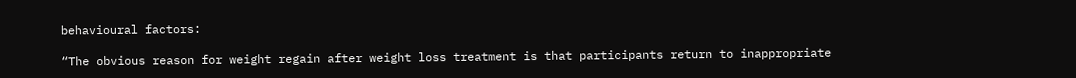behavioural factors:

“The obvious reason for weight regain after weight loss treatment is that participants return to inappropriate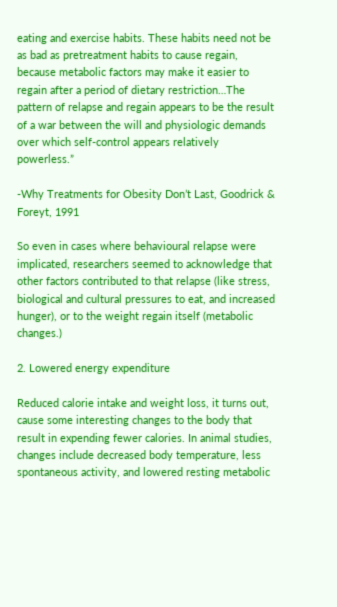eating and exercise habits. These habits need not be as bad as pretreatment habits to cause regain, because metabolic factors may make it easier to regain after a period of dietary restriction…The pattern of relapse and regain appears to be the result of a war between the will and physiologic demands over which self-control appears relatively powerless.”

-Why Treatments for Obesity Don’t Last, Goodrick & Foreyt, 1991

So even in cases where behavioural relapse were implicated, researchers seemed to acknowledge that other factors contributed to that relapse (like stress, biological and cultural pressures to eat, and increased hunger), or to the weight regain itself (metabolic changes.)

2. Lowered energy expenditure

Reduced calorie intake and weight loss, it turns out, cause some interesting changes to the body that result in expending fewer calories. In animal studies, changes include decreased body temperature, less spontaneous activity, and lowered resting metabolic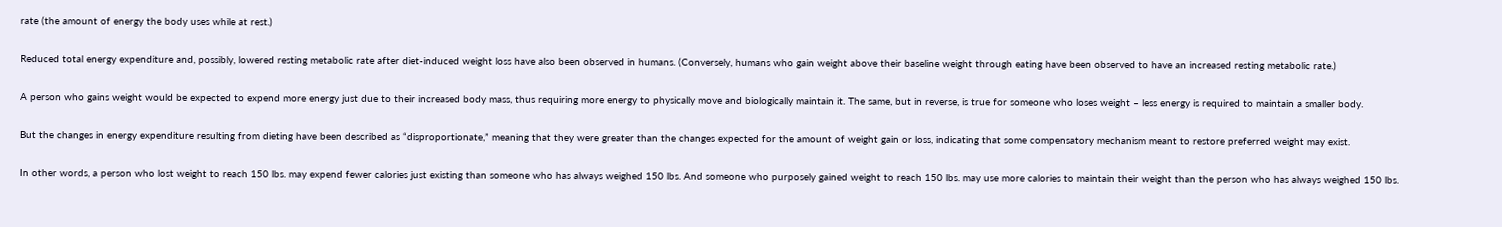rate (the amount of energy the body uses while at rest.)

Reduced total energy expenditure and, possibly, lowered resting metabolic rate after diet-induced weight loss have also been observed in humans. (Conversely, humans who gain weight above their baseline weight through eating have been observed to have an increased resting metabolic rate.)

A person who gains weight would be expected to expend more energy just due to their increased body mass, thus requiring more energy to physically move and biologically maintain it. The same, but in reverse, is true for someone who loses weight – less energy is required to maintain a smaller body.

But the changes in energy expenditure resulting from dieting have been described as “disproportionate,” meaning that they were greater than the changes expected for the amount of weight gain or loss, indicating that some compensatory mechanism meant to restore preferred weight may exist.

In other words, a person who lost weight to reach 150 lbs. may expend fewer calories just existing than someone who has always weighed 150 lbs. And someone who purposely gained weight to reach 150 lbs. may use more calories to maintain their weight than the person who has always weighed 150 lbs.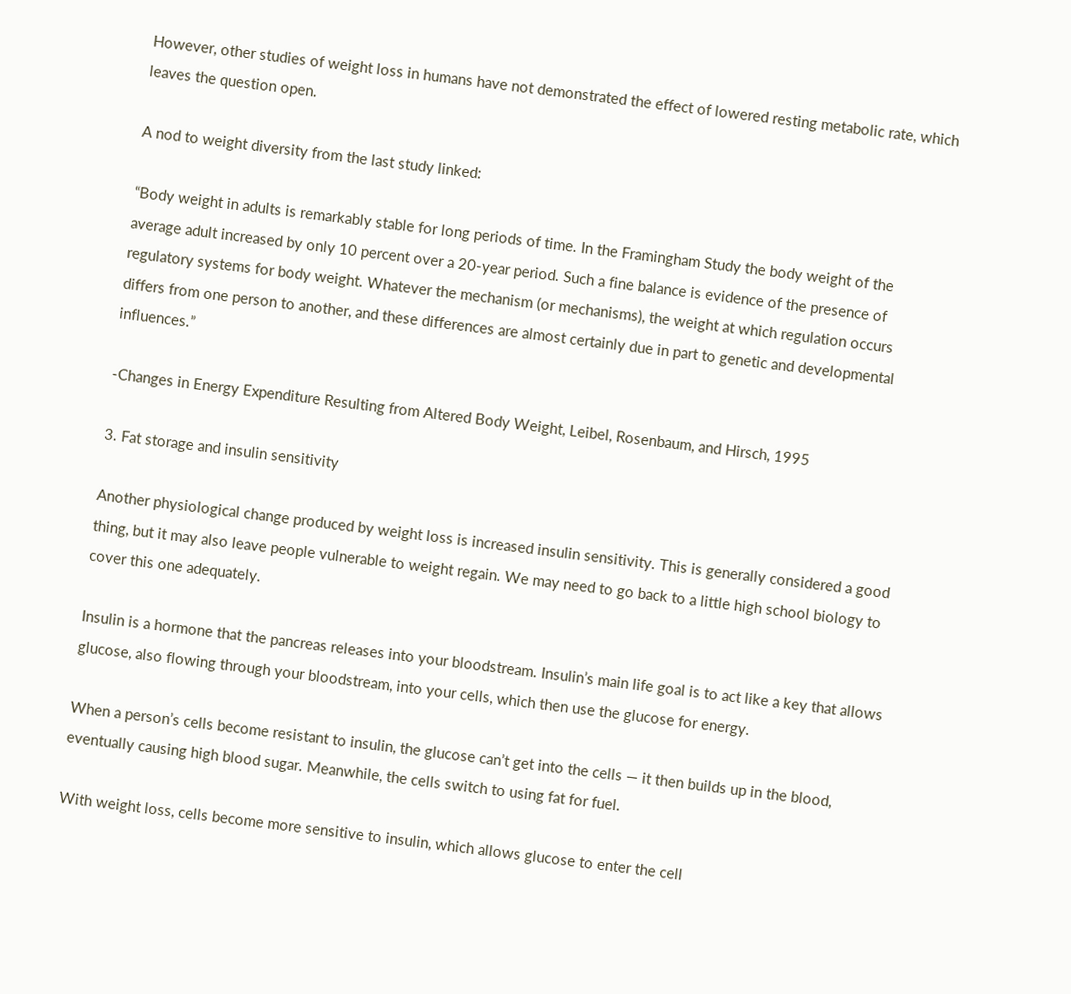However, other studies of weight loss in humans have not demonstrated the effect of lowered resting metabolic rate, which leaves the question open.

A nod to weight diversity from the last study linked:

“Body weight in adults is remarkably stable for long periods of time. In the Framingham Study the body weight of the average adult increased by only 10 percent over a 20-year period. Such a fine balance is evidence of the presence of regulatory systems for body weight. Whatever the mechanism (or mechanisms), the weight at which regulation occurs differs from one person to another, and these differences are almost certainly due in part to genetic and developmental influences.”

-Changes in Energy Expenditure Resulting from Altered Body Weight, Leibel, Rosenbaum, and Hirsch, 1995

3. Fat storage and insulin sensitivity

Another physiological change produced by weight loss is increased insulin sensitivity. This is generally considered a good thing, but it may also leave people vulnerable to weight regain. We may need to go back to a little high school biology to cover this one adequately.

Insulin is a hormone that the pancreas releases into your bloodstream. Insulin’s main life goal is to act like a key that allows glucose, also flowing through your bloodstream, into your cells, which then use the glucose for energy.

When a person’s cells become resistant to insulin, the glucose can’t get into the cells — it then builds up in the blood, eventually causing high blood sugar. Meanwhile, the cells switch to using fat for fuel.

With weight loss, cells become more sensitive to insulin, which allows glucose to enter the cell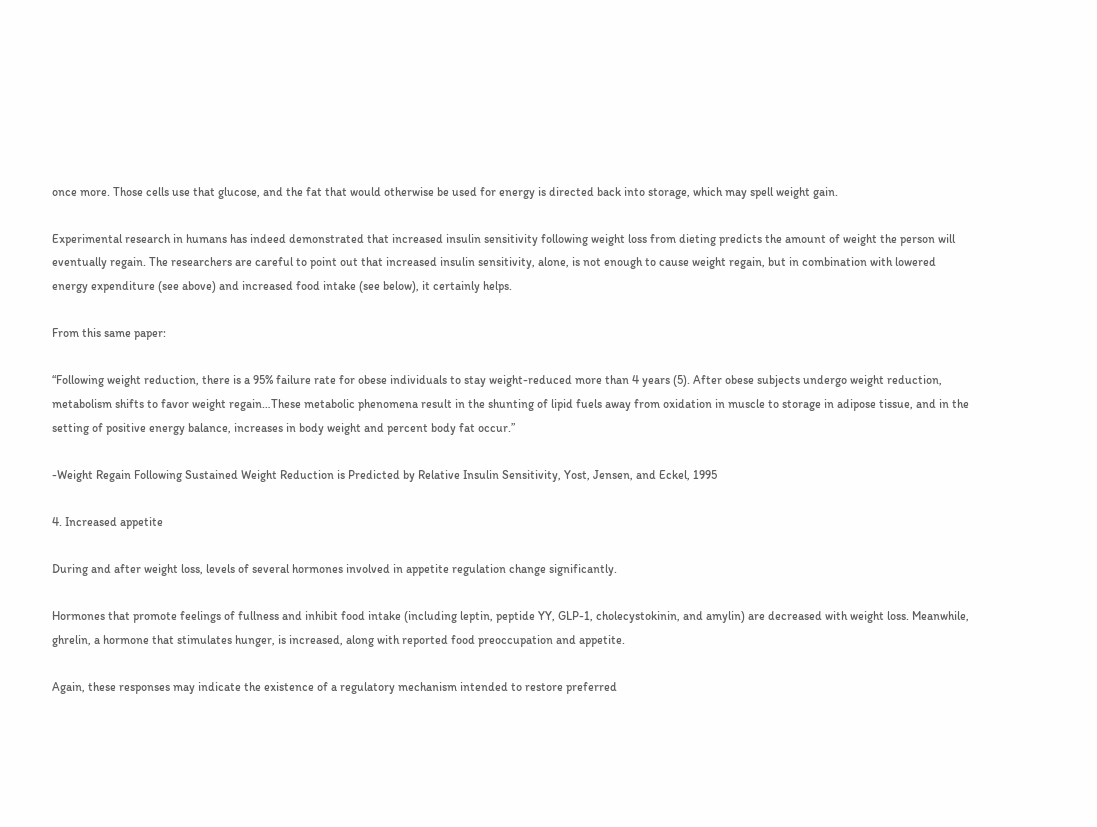once more. Those cells use that glucose, and the fat that would otherwise be used for energy is directed back into storage, which may spell weight gain.

Experimental research in humans has indeed demonstrated that increased insulin sensitivity following weight loss from dieting predicts the amount of weight the person will eventually regain. The researchers are careful to point out that increased insulin sensitivity, alone, is not enough to cause weight regain, but in combination with lowered energy expenditure (see above) and increased food intake (see below), it certainly helps.

From this same paper:

“Following weight reduction, there is a 95% failure rate for obese individuals to stay weight-reduced more than 4 years (5). After obese subjects undergo weight reduction, metabolism shifts to favor weight regain…These metabolic phenomena result in the shunting of lipid fuels away from oxidation in muscle to storage in adipose tissue, and in the setting of positive energy balance, increases in body weight and percent body fat occur.”

-Weight Regain Following Sustained Weight Reduction is Predicted by Relative Insulin Sensitivity, Yost, Jensen, and Eckel, 1995

4. Increased appetite

During and after weight loss, levels of several hormones involved in appetite regulation change significantly.

Hormones that promote feelings of fullness and inhibit food intake (including leptin, peptide YY, GLP-1, cholecystokinin, and amylin) are decreased with weight loss. Meanwhile, ghrelin, a hormone that stimulates hunger, is increased, along with reported food preoccupation and appetite.

Again, these responses may indicate the existence of a regulatory mechanism intended to restore preferred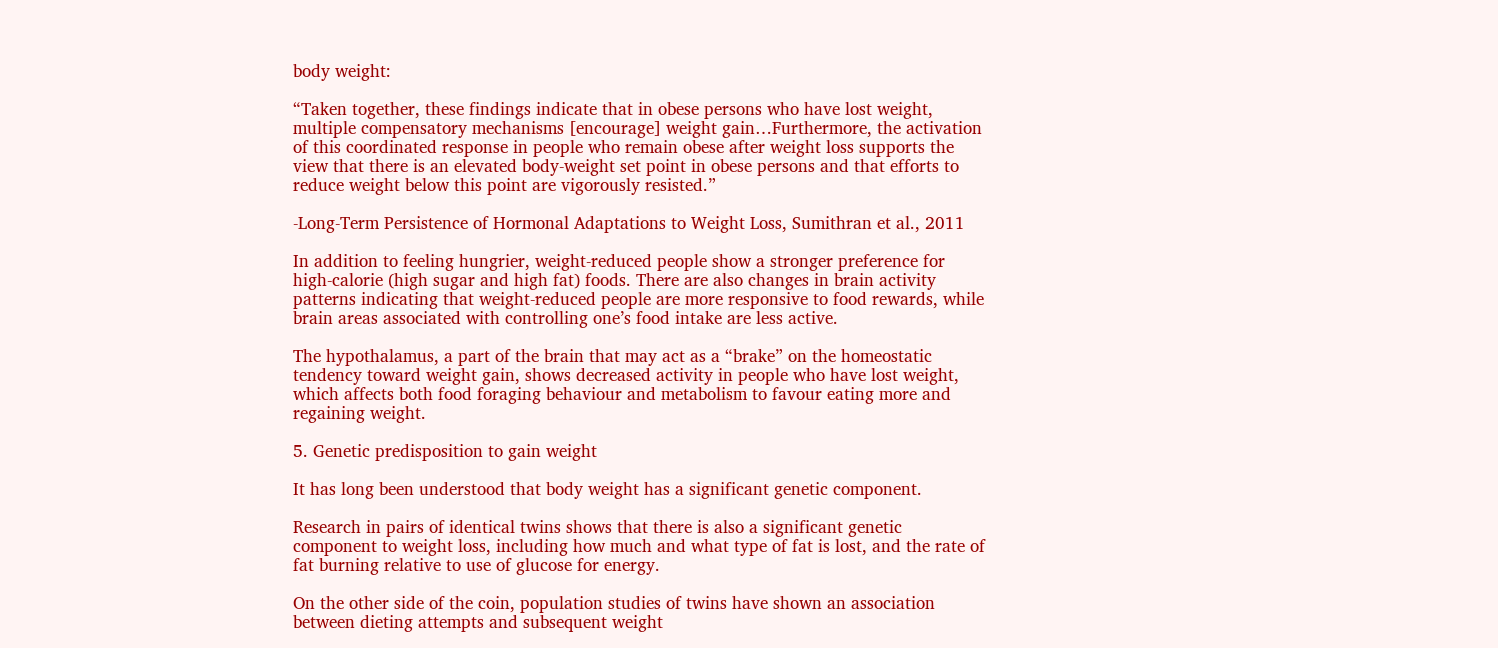body weight:

“Taken together, these findings indicate that in obese persons who have lost weight, multiple compensatory mechanisms [encourage] weight gain…Furthermore, the activation of this coordinated response in people who remain obese after weight loss supports the view that there is an elevated body-weight set point in obese persons and that efforts to reduce weight below this point are vigorously resisted.”

-Long-Term Persistence of Hormonal Adaptations to Weight Loss, Sumithran et al., 2011

In addition to feeling hungrier, weight-reduced people show a stronger preference for high-calorie (high sugar and high fat) foods. There are also changes in brain activity patterns indicating that weight-reduced people are more responsive to food rewards, while brain areas associated with controlling one’s food intake are less active.

The hypothalamus, a part of the brain that may act as a “brake” on the homeostatic tendency toward weight gain, shows decreased activity in people who have lost weight, which affects both food foraging behaviour and metabolism to favour eating more and regaining weight.

5. Genetic predisposition to gain weight

It has long been understood that body weight has a significant genetic component.

Research in pairs of identical twins shows that there is also a significant genetic component to weight loss, including how much and what type of fat is lost, and the rate of fat burning relative to use of glucose for energy.

On the other side of the coin, population studies of twins have shown an association between dieting attempts and subsequent weight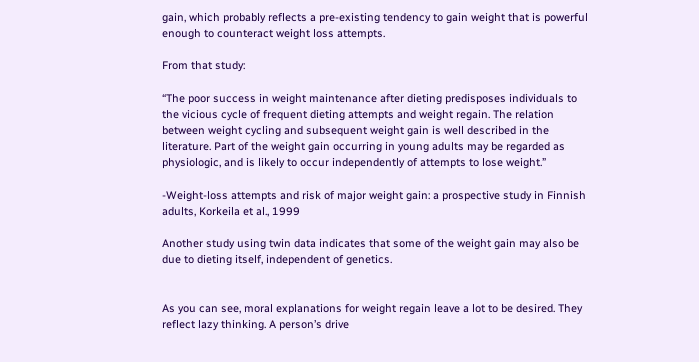gain, which probably reflects a pre-existing tendency to gain weight that is powerful enough to counteract weight loss attempts.

From that study:

“The poor success in weight maintenance after dieting predisposes individuals to the vicious cycle of frequent dieting attempts and weight regain. The relation between weight cycling and subsequent weight gain is well described in the literature. Part of the weight gain occurring in young adults may be regarded as physiologic, and is likely to occur independently of attempts to lose weight.”

-Weight-loss attempts and risk of major weight gain: a prospective study in Finnish adults, Korkeila et al., 1999

Another study using twin data indicates that some of the weight gain may also be due to dieting itself, independent of genetics.


As you can see, moral explanations for weight regain leave a lot to be desired. They reflect lazy thinking. A person’s drive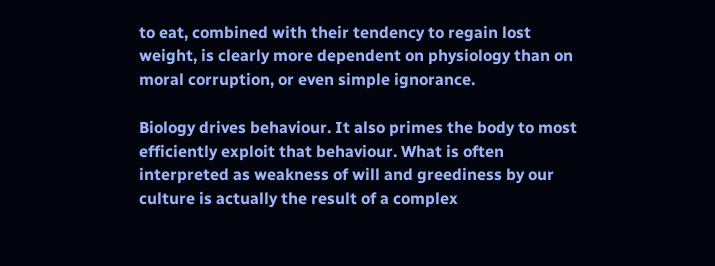to eat, combined with their tendency to regain lost weight, is clearly more dependent on physiology than on moral corruption, or even simple ignorance.

Biology drives behaviour. It also primes the body to most efficiently exploit that behaviour. What is often interpreted as weakness of will and greediness by our culture is actually the result of a complex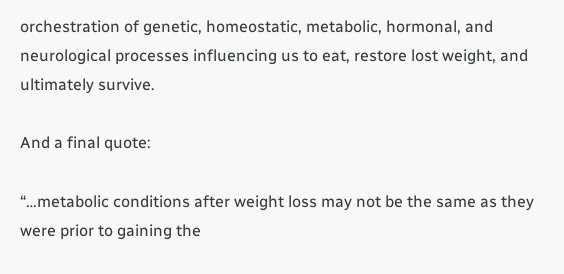orchestration of genetic, homeostatic, metabolic, hormonal, and neurological processes influencing us to eat, restore lost weight, and ultimately survive.

And a final quote:

“…metabolic conditions after weight loss may not be the same as they were prior to gaining the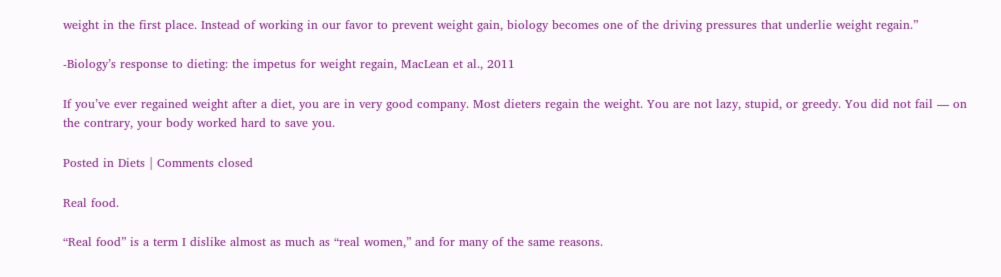weight in the first place. Instead of working in our favor to prevent weight gain, biology becomes one of the driving pressures that underlie weight regain.”

-Biology’s response to dieting: the impetus for weight regain, MacLean et al., 2011

If you’ve ever regained weight after a diet, you are in very good company. Most dieters regain the weight. You are not lazy, stupid, or greedy. You did not fail — on the contrary, your body worked hard to save you.

Posted in Diets | Comments closed

Real food.

“Real food” is a term I dislike almost as much as “real women,” and for many of the same reasons.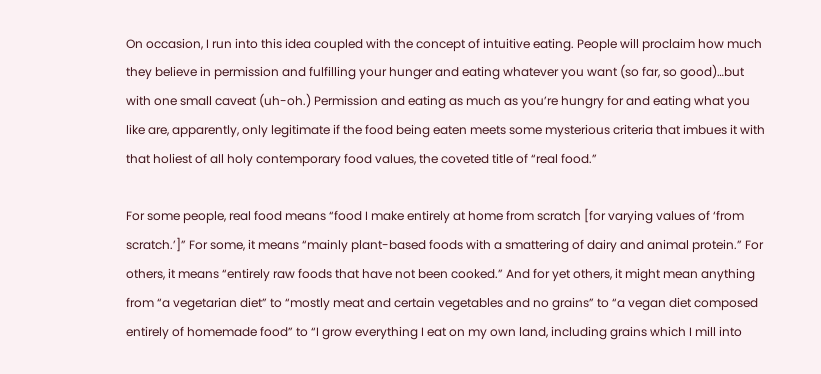On occasion, I run into this idea coupled with the concept of intuitive eating. People will proclaim how much they believe in permission and fulfilling your hunger and eating whatever you want (so far, so good)…but with one small caveat (uh-oh.) Permission and eating as much as you’re hungry for and eating what you like are, apparently, only legitimate if the food being eaten meets some mysterious criteria that imbues it with that holiest of all holy contemporary food values, the coveted title of “real food.”

For some people, real food means “food I make entirely at home from scratch [for varying values of ‘from scratch.’]” For some, it means “mainly plant-based foods with a smattering of dairy and animal protein.” For others, it means “entirely raw foods that have not been cooked.” And for yet others, it might mean anything from “a vegetarian diet” to “mostly meat and certain vegetables and no grains” to “a vegan diet composed entirely of homemade food” to “I grow everything I eat on my own land, including grains which I mill into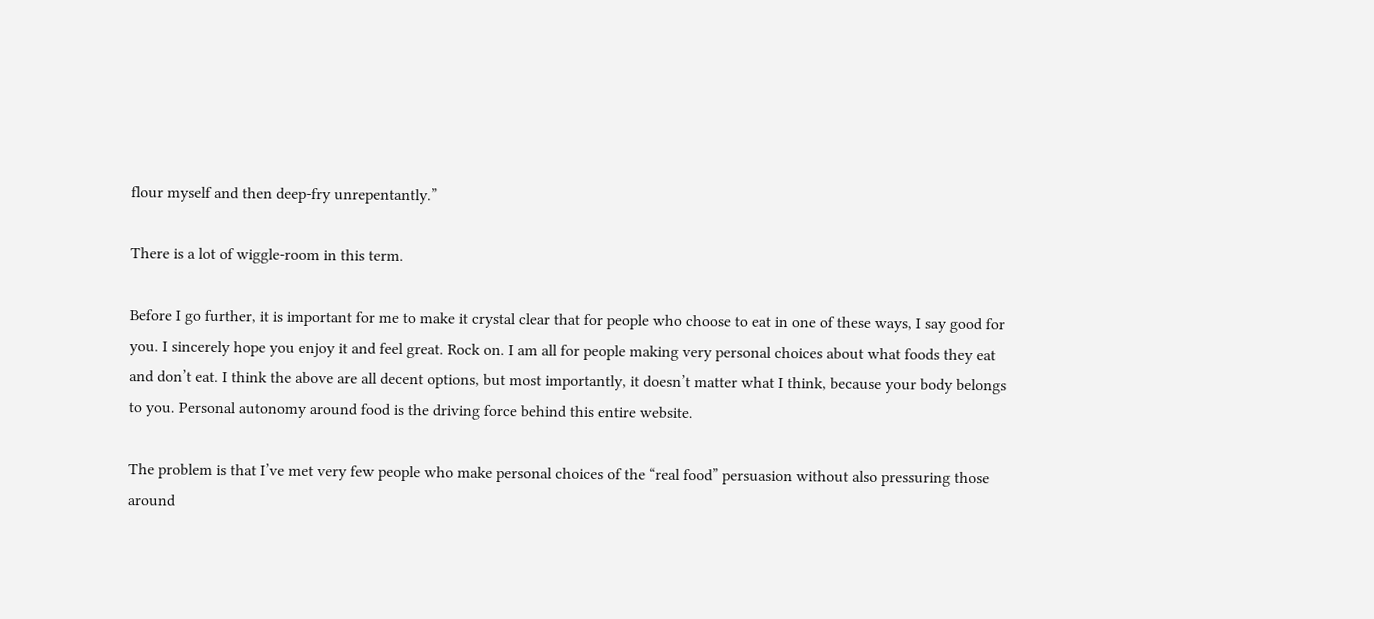flour myself and then deep-fry unrepentantly.”

There is a lot of wiggle-room in this term.

Before I go further, it is important for me to make it crystal clear that for people who choose to eat in one of these ways, I say good for you. I sincerely hope you enjoy it and feel great. Rock on. I am all for people making very personal choices about what foods they eat and don’t eat. I think the above are all decent options, but most importantly, it doesn’t matter what I think, because your body belongs to you. Personal autonomy around food is the driving force behind this entire website.

The problem is that I’ve met very few people who make personal choices of the “real food” persuasion without also pressuring those around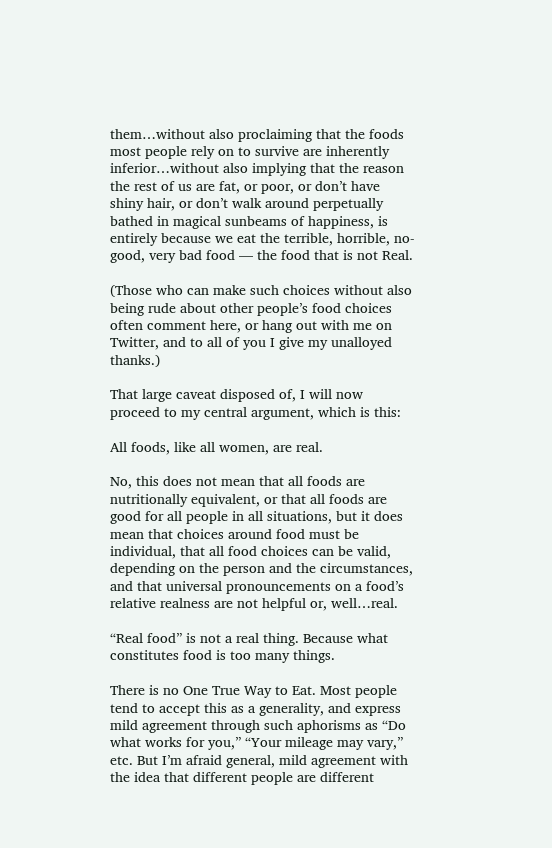them…without also proclaiming that the foods most people rely on to survive are inherently inferior…without also implying that the reason the rest of us are fat, or poor, or don’t have shiny hair, or don’t walk around perpetually bathed in magical sunbeams of happiness, is entirely because we eat the terrible, horrible, no-good, very bad food — the food that is not Real.

(Those who can make such choices without also being rude about other people’s food choices often comment here, or hang out with me on Twitter, and to all of you I give my unalloyed thanks.)

That large caveat disposed of, I will now proceed to my central argument, which is this:

All foods, like all women, are real.

No, this does not mean that all foods are nutritionally equivalent, or that all foods are good for all people in all situations, but it does mean that choices around food must be individual, that all food choices can be valid, depending on the person and the circumstances, and that universal pronouncements on a food’s relative realness are not helpful or, well…real.

“Real food” is not a real thing. Because what constitutes food is too many things.

There is no One True Way to Eat. Most people tend to accept this as a generality, and express mild agreement through such aphorisms as “Do what works for you,” “Your mileage may vary,” etc. But I’m afraid general, mild agreement with the idea that different people are different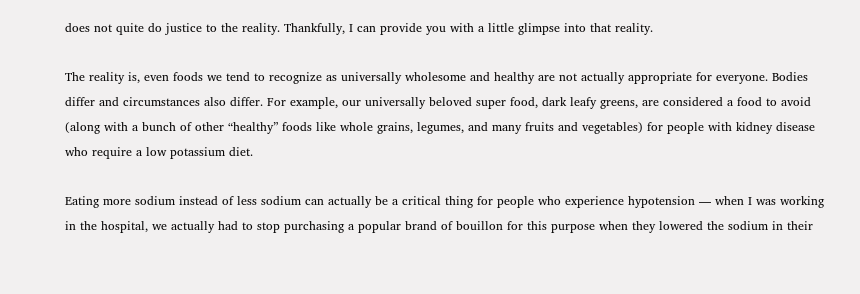does not quite do justice to the reality. Thankfully, I can provide you with a little glimpse into that reality.

The reality is, even foods we tend to recognize as universally wholesome and healthy are not actually appropriate for everyone. Bodies differ and circumstances also differ. For example, our universally beloved super food, dark leafy greens, are considered a food to avoid (along with a bunch of other “healthy” foods like whole grains, legumes, and many fruits and vegetables) for people with kidney disease who require a low potassium diet.

Eating more sodium instead of less sodium can actually be a critical thing for people who experience hypotension — when I was working in the hospital, we actually had to stop purchasing a popular brand of bouillon for this purpose when they lowered the sodium in their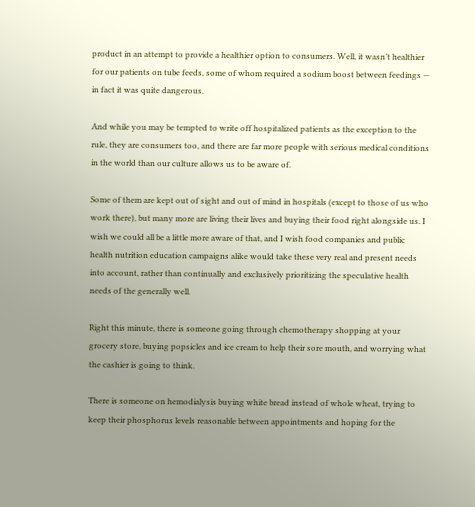product in an attempt to provide a healthier option to consumers. Well, it wasn’t healthier for our patients on tube feeds, some of whom required a sodium boost between feedings — in fact it was quite dangerous.

And while you may be tempted to write off hospitalized patients as the exception to the rule, they are consumers too, and there are far more people with serious medical conditions in the world than our culture allows us to be aware of.

Some of them are kept out of sight and out of mind in hospitals (except to those of us who work there), but many more are living their lives and buying their food right alongside us. I wish we could all be a little more aware of that, and I wish food companies and public health nutrition education campaigns alike would take these very real and present needs into account, rather than continually and exclusively prioritizing the speculative health needs of the generally well.

Right this minute, there is someone going through chemotherapy shopping at your grocery store, buying popsicles and ice cream to help their sore mouth, and worrying what the cashier is going to think.

There is someone on hemodialysis buying white bread instead of whole wheat, trying to keep their phosphorus levels reasonable between appointments and hoping for the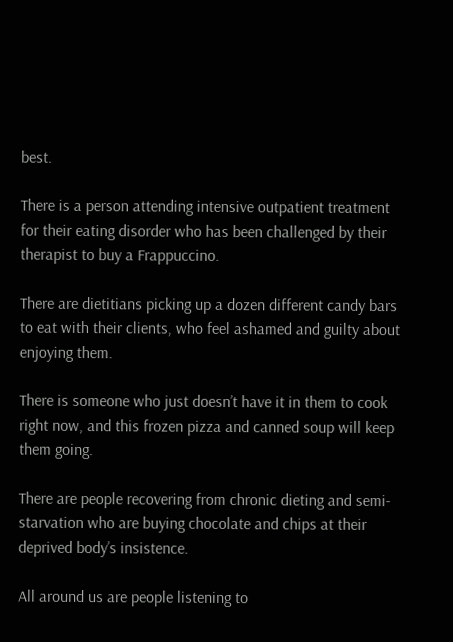best.

There is a person attending intensive outpatient treatment for their eating disorder who has been challenged by their therapist to buy a Frappuccino.

There are dietitians picking up a dozen different candy bars to eat with their clients, who feel ashamed and guilty about enjoying them.

There is someone who just doesn’t have it in them to cook right now, and this frozen pizza and canned soup will keep them going.

There are people recovering from chronic dieting and semi-starvation who are buying chocolate and chips at their deprived body’s insistence.

All around us are people listening to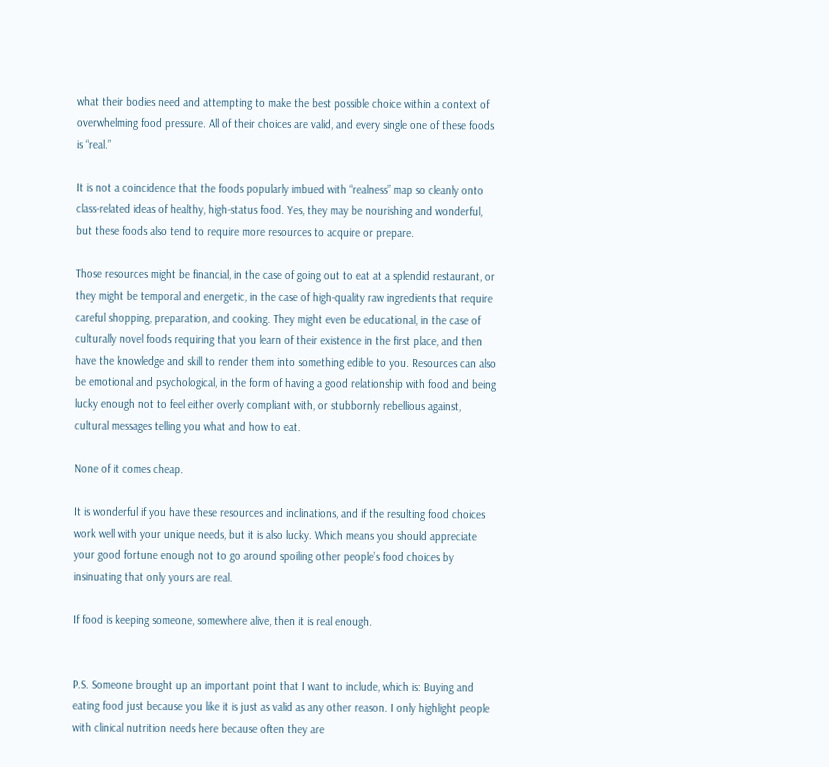what their bodies need and attempting to make the best possible choice within a context of overwhelming food pressure. All of their choices are valid, and every single one of these foods is “real.”

It is not a coincidence that the foods popularly imbued with “realness” map so cleanly onto class-related ideas of healthy, high-status food. Yes, they may be nourishing and wonderful, but these foods also tend to require more resources to acquire or prepare.

Those resources might be financial, in the case of going out to eat at a splendid restaurant, or they might be temporal and energetic, in the case of high-quality raw ingredients that require careful shopping, preparation, and cooking. They might even be educational, in the case of culturally novel foods requiring that you learn of their existence in the first place, and then have the knowledge and skill to render them into something edible to you. Resources can also be emotional and psychological, in the form of having a good relationship with food and being lucky enough not to feel either overly compliant with, or stubbornly rebellious against, cultural messages telling you what and how to eat.

None of it comes cheap.

It is wonderful if you have these resources and inclinations, and if the resulting food choices work well with your unique needs, but it is also lucky. Which means you should appreciate your good fortune enough not to go around spoiling other people’s food choices by insinuating that only yours are real.

If food is keeping someone, somewhere alive, then it is real enough.


P.S. Someone brought up an important point that I want to include, which is: Buying and eating food just because you like it is just as valid as any other reason. I only highlight people with clinical nutrition needs here because often they are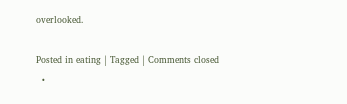overlooked.

Posted in eating | Tagged | Comments closed
  •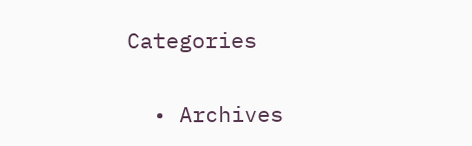Categories

  • Archives